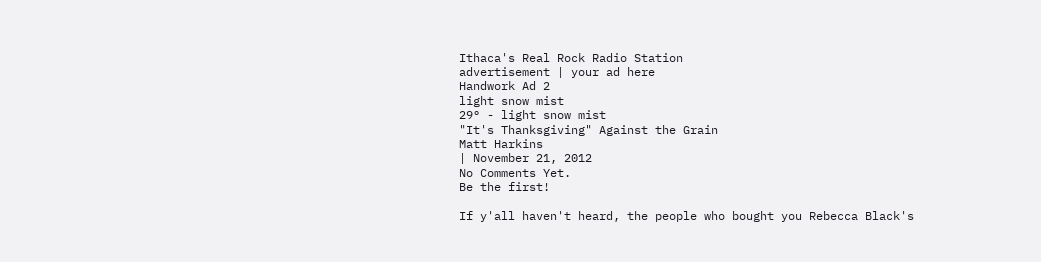Ithaca's Real Rock Radio Station
advertisement | your ad here
Handwork Ad 2
light snow mist
29° - light snow mist
"It's Thanksgiving" Against the Grain
Matt Harkins
| November 21, 2012
No Comments Yet.
Be the first!

If y'all haven't heard, the people who bought you Rebecca Black's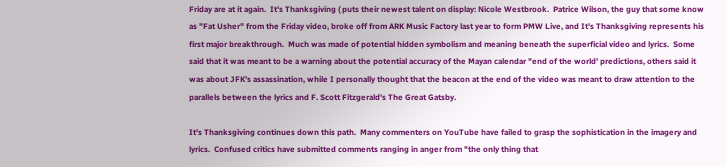Friday are at it again.  It's Thanksgiving ( puts their newest talent on display: Nicole Westbrook.  Patrice Wilson, the guy that some know as "Fat Usher" from the Friday video, broke off from ARK Music Factory last year to form PMW Live, and It's Thanksgiving represents his first major breakthrough.  Much was made of potential hidden symbolism and meaning beneath the superficial video and lyrics.  Some said that it was meant to be a warning about the potential accuracy of the Mayan calendar "end of the world' predictions, others said it was about JFK's assassination, while I personally thought that the beacon at the end of the video was meant to draw attention to the parallels between the lyrics and F. Scott Fitzgerald's The Great Gatsby.

It's Thanksgiving continues down this path.  Many commenters on YouTube have failed to grasp the sophistication in the imagery and lyrics.  Confused critics have submitted comments ranging in anger from "the only thing that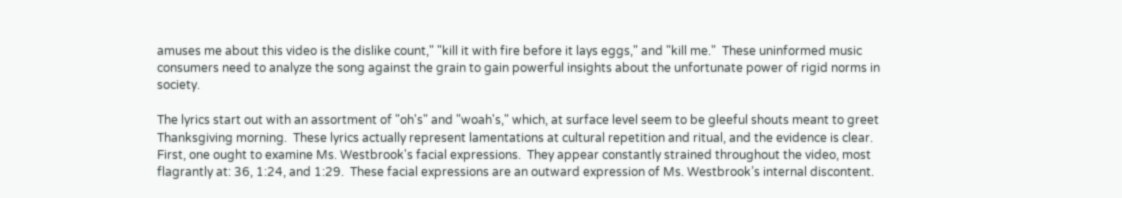amuses me about this video is the dislike count," "kill it with fire before it lays eggs," and "kill me."  These uninformed music consumers need to analyze the song against the grain to gain powerful insights about the unfortunate power of rigid norms in society.

The lyrics start out with an assortment of "oh's" and "woah's," which, at surface level seem to be gleeful shouts meant to greet Thanksgiving morning.  These lyrics actually represent lamentations at cultural repetition and ritual, and the evidence is clear.  First, one ought to examine Ms. Westbrook's facial expressions.  They appear constantly strained throughout the video, most flagrantly at: 36, 1:24, and 1:29.  These facial expressions are an outward expression of Ms. Westbrook’s internal discontent.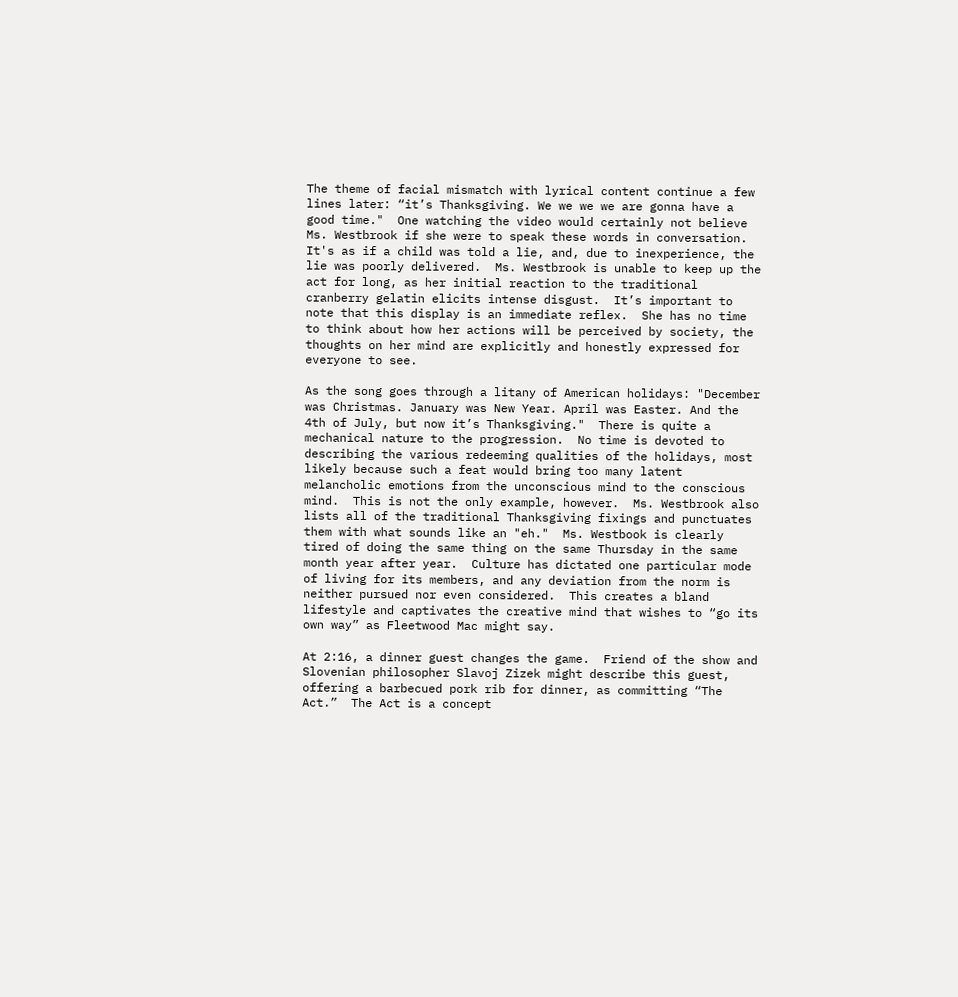The theme of facial mismatch with lyrical content continue a few lines later: “it’s Thanksgiving. We we we we are gonna have a good time."  One watching the video would certainly not believe Ms. Westbrook if she were to speak these words in conversation.  It's as if a child was told a lie, and, due to inexperience, the lie was poorly delivered.  Ms. Westbrook is unable to keep up the act for long, as her initial reaction to the traditional cranberry gelatin elicits intense disgust.  It’s important to note that this display is an immediate reflex.  She has no time to think about how her actions will be perceived by society, the thoughts on her mind are explicitly and honestly expressed for everyone to see.

As the song goes through a litany of American holidays: "December was Christmas. January was New Year. April was Easter. And the 4th of July, but now it’s Thanksgiving."  There is quite a mechanical nature to the progression.  No time is devoted to describing the various redeeming qualities of the holidays, most likely because such a feat would bring too many latent melancholic emotions from the unconscious mind to the conscious mind.  This is not the only example, however.  Ms. Westbrook also lists all of the traditional Thanksgiving fixings and punctuates them with what sounds like an "eh."  Ms. Westbook is clearly tired of doing the same thing on the same Thursday in the same month year after year.  Culture has dictated one particular mode of living for its members, and any deviation from the norm is neither pursued nor even considered.  This creates a bland lifestyle and captivates the creative mind that wishes to “go its own way” as Fleetwood Mac might say.

At 2:16, a dinner guest changes the game.  Friend of the show and Slovenian philosopher Slavoj Zizek might describe this guest, offering a barbecued pork rib for dinner, as committing “The Act.”  The Act is a concept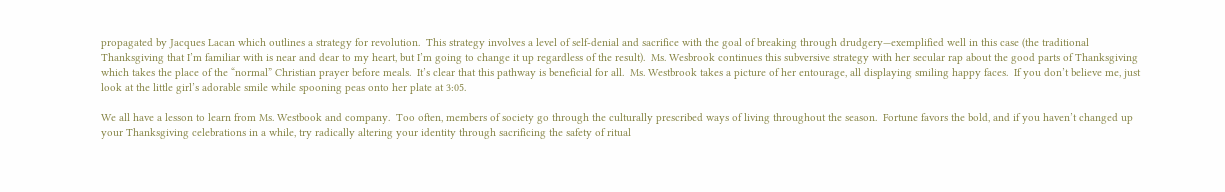propagated by Jacques Lacan which outlines a strategy for revolution.  This strategy involves a level of self-denial and sacrifice with the goal of breaking through drudgery—exemplified well in this case (the traditional Thanksgiving that I’m familiar with is near and dear to my heart, but I’m going to change it up regardless of the result).  Ms. Wesbrook continues this subversive strategy with her secular rap about the good parts of Thanksgiving which takes the place of the “normal” Christian prayer before meals.  It’s clear that this pathway is beneficial for all.  Ms. Westbrook takes a picture of her entourage, all displaying smiling happy faces.  If you don’t believe me, just look at the little girl’s adorable smile while spooning peas onto her plate at 3:05.

We all have a lesson to learn from Ms. Westbook and company.  Too often, members of society go through the culturally prescribed ways of living throughout the season.  Fortune favors the bold, and if you haven’t changed up your Thanksgiving celebrations in a while, try radically altering your identity through sacrificing the safety of ritual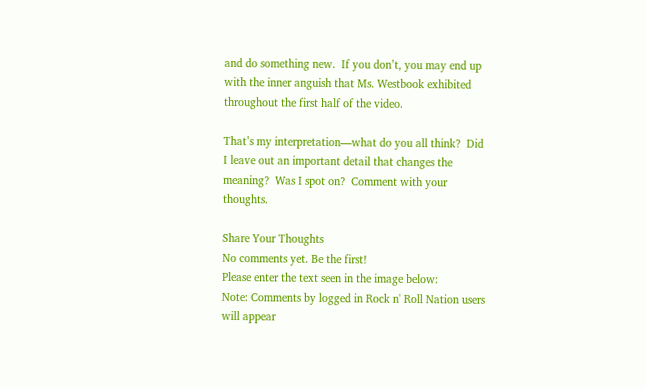and do something new.  If you don’t, you may end up with the inner anguish that Ms. Westbook exhibited throughout the first half of the video.

That’s my interpretation—what do you all think?  Did I leave out an important detail that changes the meaning?  Was I spot on?  Comment with your thoughts.

Share Your Thoughts
No comments yet. Be the first!
Please enter the text seen in the image below:
Note: Comments by logged in Rock n' Roll Nation users will appear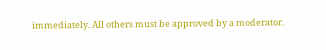immediately. All others must be approved by a moderator.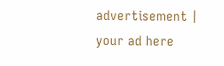advertisement | your ad here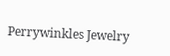Perrywinkles Jewelry